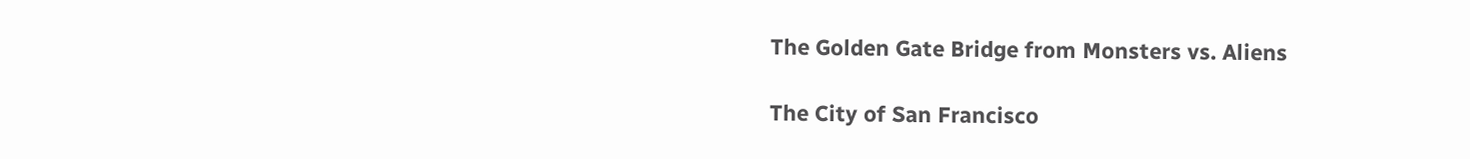The Golden Gate Bridge from Monsters vs. Aliens

The City of San Francisco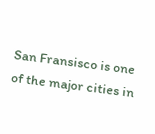San Fransisco is one of the major cities in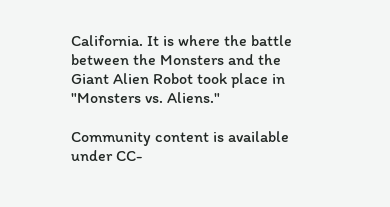California. It is where the battle between the Monsters and the Giant Alien Robot took place in "Monsters vs. Aliens."

Community content is available under CC-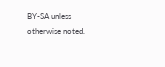BY-SA unless otherwise noted.